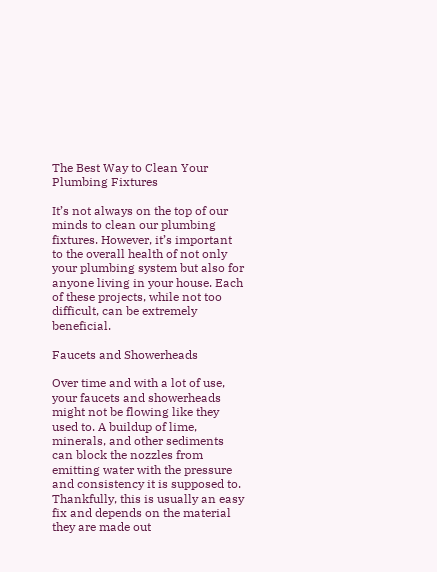The Best Way to Clean Your Plumbing Fixtures

It’s not always on the top of our minds to clean our plumbing fixtures. However, it’s important to the overall health of not only your plumbing system but also for anyone living in your house. Each of these projects, while not too difficult, can be extremely beneficial.

Faucets and Showerheads

Over time and with a lot of use, your faucets and showerheads might not be flowing like they used to. A buildup of lime, minerals, and other sediments can block the nozzles from emitting water with the pressure and consistency it is supposed to. Thankfully, this is usually an easy fix and depends on the material they are made out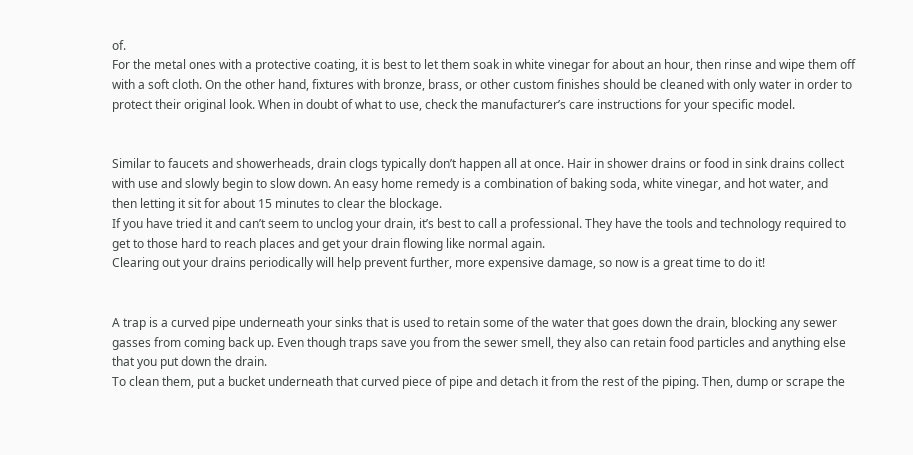of.
For the metal ones with a protective coating, it is best to let them soak in white vinegar for about an hour, then rinse and wipe them off with a soft cloth. On the other hand, fixtures with bronze, brass, or other custom finishes should be cleaned with only water in order to protect their original look. When in doubt of what to use, check the manufacturer’s care instructions for your specific model.


Similar to faucets and showerheads, drain clogs typically don’t happen all at once. Hair in shower drains or food in sink drains collect with use and slowly begin to slow down. An easy home remedy is a combination of baking soda, white vinegar, and hot water, and then letting it sit for about 15 minutes to clear the blockage.
If you have tried it and can’t seem to unclog your drain, it’s best to call a professional. They have the tools and technology required to get to those hard to reach places and get your drain flowing like normal again.
Clearing out your drains periodically will help prevent further, more expensive damage, so now is a great time to do it!


A trap is a curved pipe underneath your sinks that is used to retain some of the water that goes down the drain, blocking any sewer gasses from coming back up. Even though traps save you from the sewer smell, they also can retain food particles and anything else that you put down the drain.
To clean them, put a bucket underneath that curved piece of pipe and detach it from the rest of the piping. Then, dump or scrape the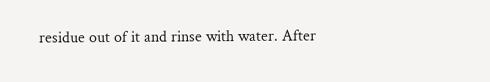residue out of it and rinse with water. After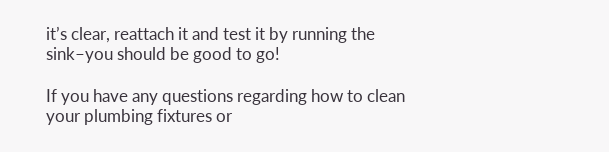it’s clear, reattach it and test it by running the sink–you should be good to go!

If you have any questions regarding how to clean your plumbing fixtures or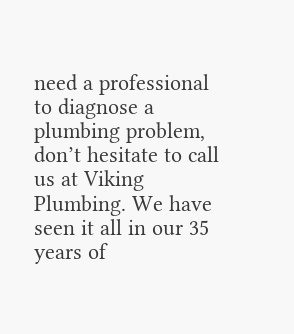need a professional to diagnose a plumbing problem, don’t hesitate to call us at Viking Plumbing. We have seen it all in our 35 years of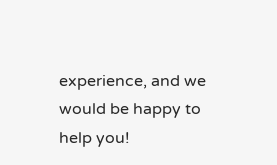experience, and we would be happy to help you!